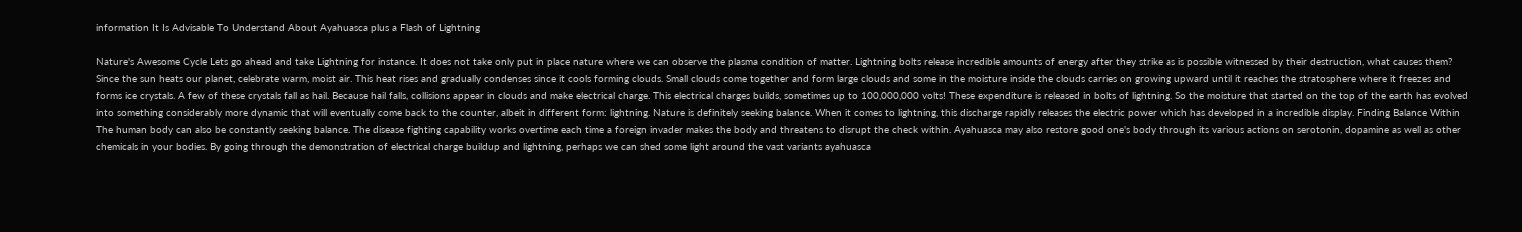information It Is Advisable To Understand About Ayahuasca plus a Flash of Lightning

Nature's Awesome Cycle Lets go ahead and take Lightning for instance. It does not take only put in place nature where we can observe the plasma condition of matter. Lightning bolts release incredible amounts of energy after they strike as is possible witnessed by their destruction, what causes them? Since the sun heats our planet, celebrate warm, moist air. This heat rises and gradually condenses since it cools forming clouds. Small clouds come together and form large clouds and some in the moisture inside the clouds carries on growing upward until it reaches the stratosphere where it freezes and forms ice crystals. A few of these crystals fall as hail. Because hail falls, collisions appear in clouds and make electrical charge. This electrical charges builds, sometimes up to 100,000,000 volts! These expenditure is released in bolts of lightning. So the moisture that started on the top of the earth has evolved into something considerably more dynamic that will eventually come back to the counter, albeit in different form: lightning. Nature is definitely seeking balance. When it comes to lightning, this discharge rapidly releases the electric power which has developed in a incredible display. Finding Balance Within The human body can also be constantly seeking balance. The disease fighting capability works overtime each time a foreign invader makes the body and threatens to disrupt the check within. Ayahuasca may also restore good one's body through its various actions on serotonin, dopamine as well as other chemicals in your bodies. By going through the demonstration of electrical charge buildup and lightning, perhaps we can shed some light around the vast variants ayahuasca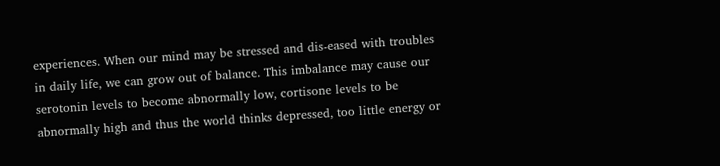experiences. When our mind may be stressed and dis-eased with troubles in daily life, we can grow out of balance. This imbalance may cause our serotonin levels to become abnormally low, cortisone levels to be abnormally high and thus the world thinks depressed, too little energy or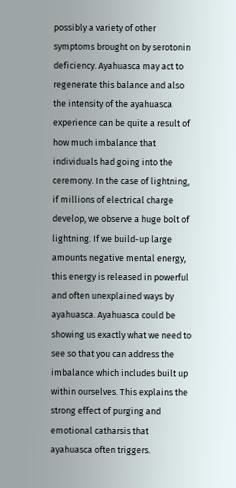possibly a variety of other symptoms brought on by serotonin deficiency. Ayahuasca may act to regenerate this balance and also the intensity of the ayahuasca experience can be quite a result of how much imbalance that individuals had going into the ceremony. In the case of lightning, if millions of electrical charge develop, we observe a huge bolt of lightning. If we build-up large amounts negative mental energy, this energy is released in powerful and often unexplained ways by ayahuasca. Ayahuasca could be showing us exactly what we need to see so that you can address the imbalance which includes built up within ourselves. This explains the strong effect of purging and emotional catharsis that ayahuasca often triggers.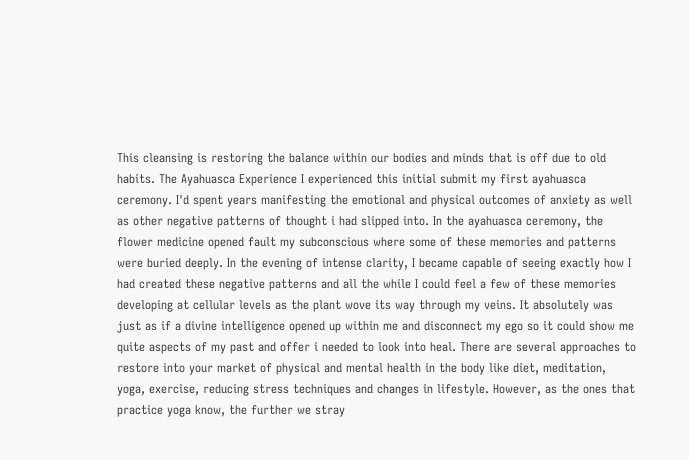This cleansing is restoring the balance within our bodies and minds that is off due to old habits. The Ayahuasca Experience I experienced this initial submit my first ayahuasca ceremony. I'd spent years manifesting the emotional and physical outcomes of anxiety as well as other negative patterns of thought i had slipped into. In the ayahuasca ceremony, the flower medicine opened fault my subconscious where some of these memories and patterns were buried deeply. In the evening of intense clarity, I became capable of seeing exactly how I had created these negative patterns and all the while I could feel a few of these memories developing at cellular levels as the plant wove its way through my veins. It absolutely was just as if a divine intelligence opened up within me and disconnect my ego so it could show me quite aspects of my past and offer i needed to look into heal. There are several approaches to restore into your market of physical and mental health in the body like diet, meditation, yoga, exercise, reducing stress techniques and changes in lifestyle. However, as the ones that practice yoga know, the further we stray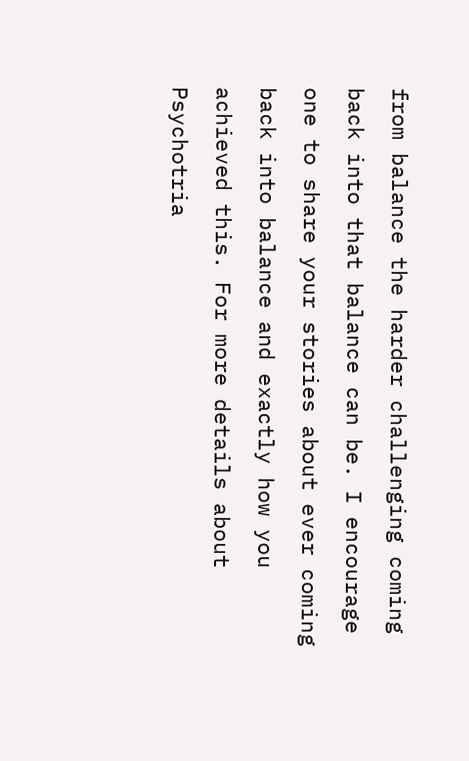from balance the harder challenging coming back into that balance can be. I encourage one to share your stories about ever coming back into balance and exactly how you achieved this. For more details about Psychotria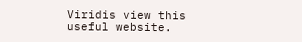Viridis view this useful website.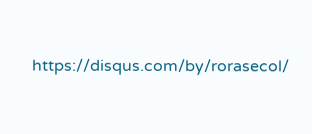https://disqus.com/by/rorasecol/